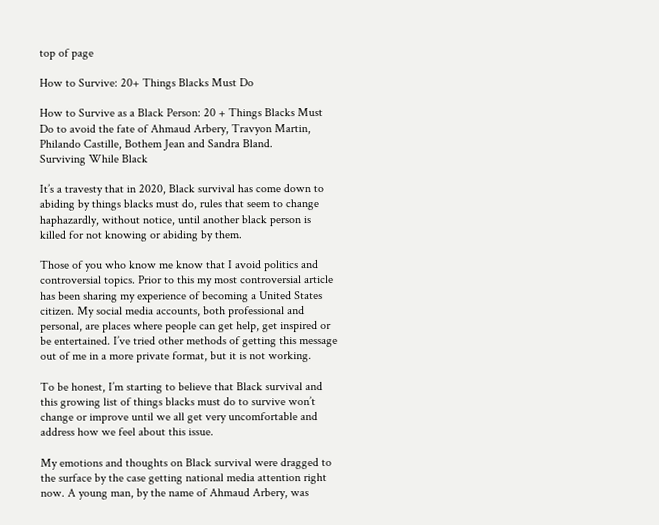top of page

How to Survive: 20+ Things Blacks Must Do

How to Survive as a Black Person: 20 + Things Blacks Must Do to avoid the fate of Ahmaud Arbery, Travyon Martin, Philando Castille, Bothem Jean and Sandra Bland.
Surviving While Black

It’s a travesty that in 2020, Black survival has come down to abiding by things blacks must do, rules that seem to change haphazardly, without notice, until another black person is killed for not knowing or abiding by them.

Those of you who know me know that I avoid politics and controversial topics. Prior to this my most controversial article has been sharing my experience of becoming a United States citizen. My social media accounts, both professional and personal, are places where people can get help, get inspired or be entertained. I’ve tried other methods of getting this message out of me in a more private format, but it is not working.

To be honest, I’m starting to believe that Black survival and this growing list of things blacks must do to survive won’t change or improve until we all get very uncomfortable and address how we feel about this issue.

My emotions and thoughts on Black survival were dragged to the surface by the case getting national media attention right now. A young man, by the name of Ahmaud Arbery, was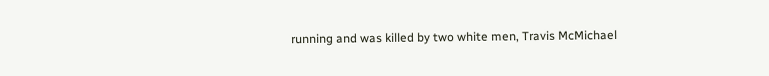running and was killed by two white men, Travis McMichael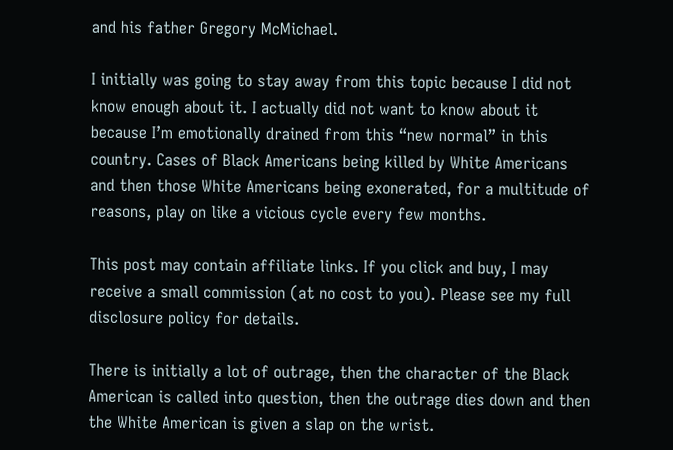and his father Gregory McMichael.

I initially was going to stay away from this topic because I did not know enough about it. I actually did not want to know about it because I’m emotionally drained from this “new normal” in this country. Cases of Black Americans being killed by White Americans and then those White Americans being exonerated, for a multitude of reasons, play on like a vicious cycle every few months.

This post may contain affiliate links. If you click and buy, I may receive a small commission (at no cost to you). Please see my full disclosure policy for details.

There is initially a lot of outrage, then the character of the Black American is called into question, then the outrage dies down and then the White American is given a slap on the wrist.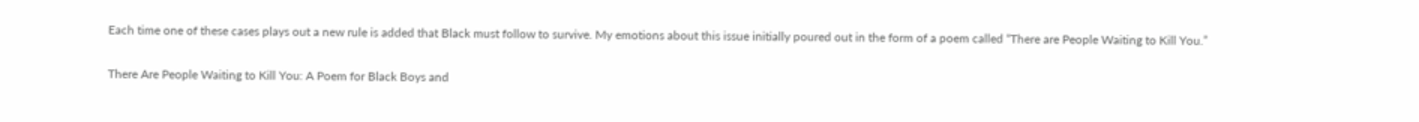Each time one of these cases plays out a new rule is added that Black must follow to survive. My emotions about this issue initially poured out in the form of a poem called “There are People Waiting to Kill You.”

There Are People Waiting to Kill You: A Poem for Black Boys and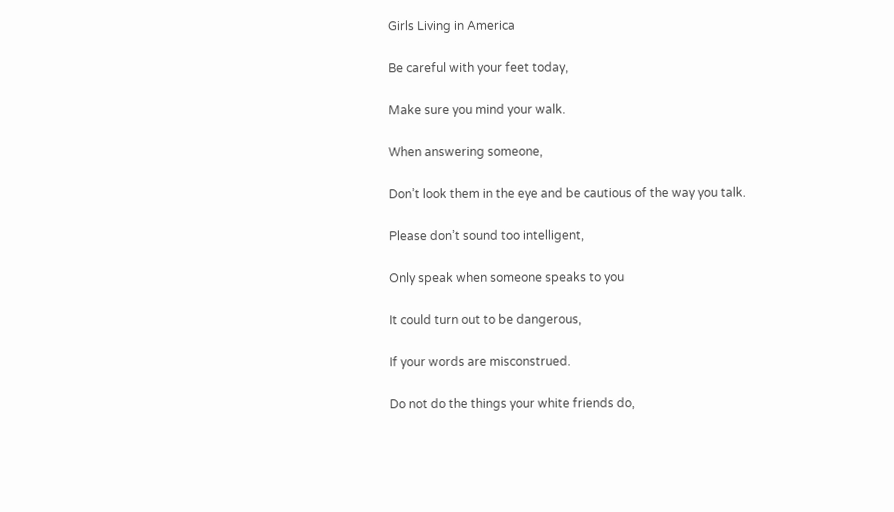Girls Living in America

Be careful with your feet today,

Make sure you mind your walk.

When answering someone,

Don’t look them in the eye and be cautious of the way you talk.

Please don’t sound too intelligent,

Only speak when someone speaks to you

It could turn out to be dangerous,

If your words are misconstrued.

Do not do the things your white friends do,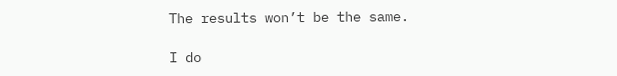The results won’t be the same.

I do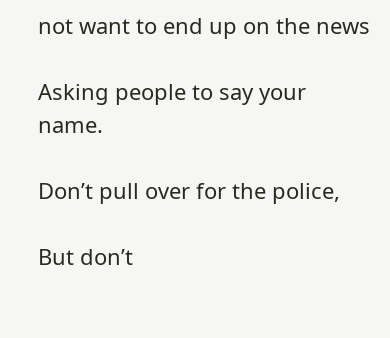not want to end up on the news

Asking people to say your name.

Don’t pull over for the police,

But don’t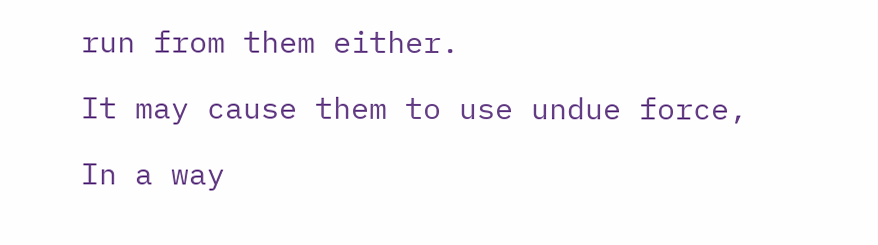run from them either.

It may cause them to use undue force,

In a way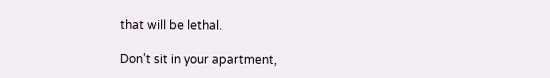that will be lethal.

Don’t sit in your apartment,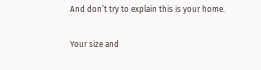And don’t try to explain this is your home.

Your size and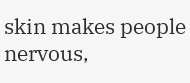skin makes people nervous,